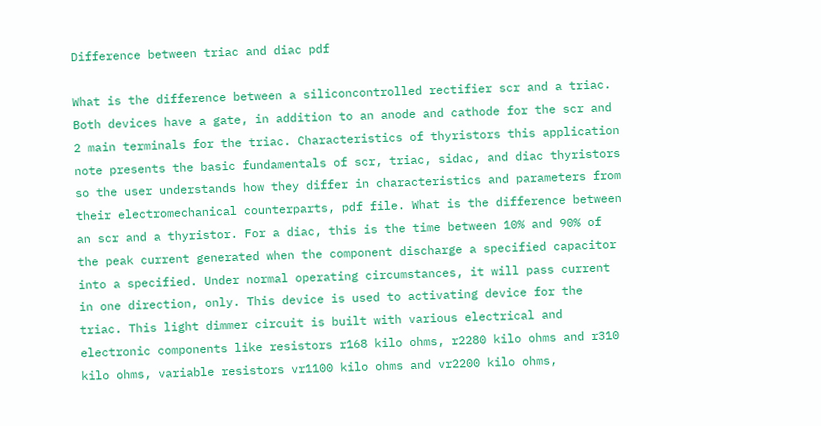Difference between triac and diac pdf

What is the difference between a siliconcontrolled rectifier scr and a triac. Both devices have a gate, in addition to an anode and cathode for the scr and 2 main terminals for the triac. Characteristics of thyristors this application note presents the basic fundamentals of scr, triac, sidac, and diac thyristors so the user understands how they differ in characteristics and parameters from their electromechanical counterparts, pdf file. What is the difference between an scr and a thyristor. For a diac, this is the time between 10% and 90% of the peak current generated when the component discharge a specified capacitor into a specified. Under normal operating circumstances, it will pass current in one direction, only. This device is used to activating device for the triac. This light dimmer circuit is built with various electrical and electronic components like resistors r168 kilo ohms, r2280 kilo ohms and r310 kilo ohms, variable resistors vr1100 kilo ohms and vr2200 kilo ohms,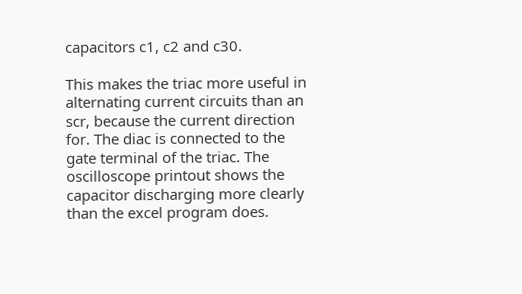capacitors c1, c2 and c30.

This makes the triac more useful in alternating current circuits than an scr, because the current direction for. The diac is connected to the gate terminal of the triac. The oscilloscope printout shows the capacitor discharging more clearly than the excel program does.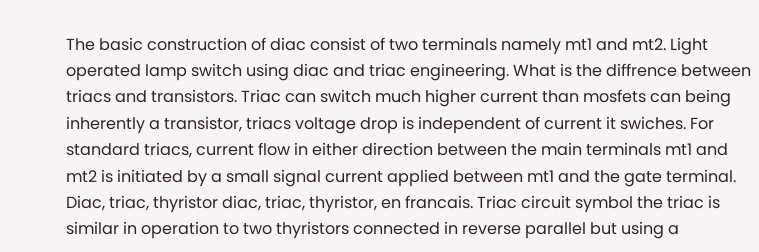The basic construction of diac consist of two terminals namely mt1 and mt2. Light operated lamp switch using diac and triac engineering. What is the diffrence between triacs and transistors. Triac can switch much higher current than mosfets can being inherently a transistor, triacs voltage drop is independent of current it swiches. For standard triacs, current flow in either direction between the main terminals mt1 and mt2 is initiated by a small signal current applied between mt1 and the gate terminal. Diac, triac, thyristor diac, triac, thyristor, en francais. Triac circuit symbol the triac is similar in operation to two thyristors connected in reverse parallel but using a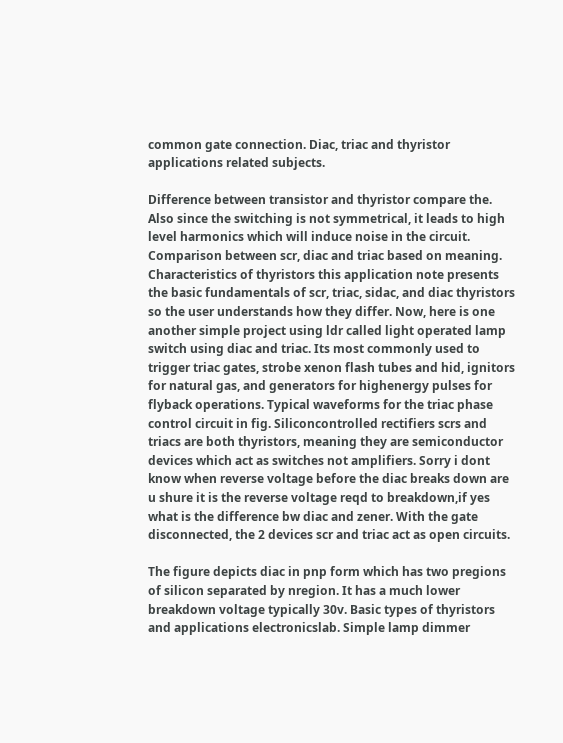common gate connection. Diac, triac and thyristor applications related subjects.

Difference between transistor and thyristor compare the. Also since the switching is not symmetrical, it leads to high level harmonics which will induce noise in the circuit. Comparison between scr, diac and triac based on meaning. Characteristics of thyristors this application note presents the basic fundamentals of scr, triac, sidac, and diac thyristors so the user understands how they differ. Now, here is one another simple project using ldr called light operated lamp switch using diac and triac. Its most commonly used to trigger triac gates, strobe xenon flash tubes and hid, ignitors for natural gas, and generators for highenergy pulses for flyback operations. Typical waveforms for the triac phase control circuit in fig. Siliconcontrolled rectifiers scrs and triacs are both thyristors, meaning they are semiconductor devices which act as switches not amplifiers. Sorry i dont know when reverse voltage before the diac breaks down are u shure it is the reverse voltage reqd to breakdown,if yes what is the difference bw diac and zener. With the gate disconnected, the 2 devices scr and triac act as open circuits.

The figure depicts diac in pnp form which has two pregions of silicon separated by nregion. It has a much lower breakdown voltage typically 30v. Basic types of thyristors and applications electronicslab. Simple lamp dimmer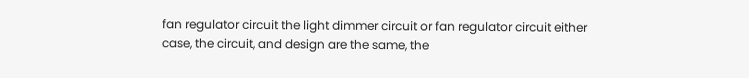fan regulator circuit the light dimmer circuit or fan regulator circuit either case, the circuit, and design are the same, the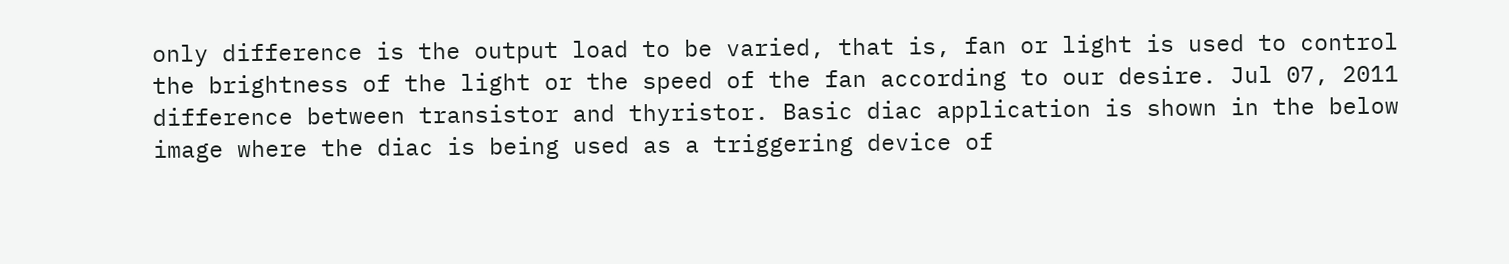only difference is the output load to be varied, that is, fan or light is used to control the brightness of the light or the speed of the fan according to our desire. Jul 07, 2011 difference between transistor and thyristor. Basic diac application is shown in the below image where the diac is being used as a triggering device of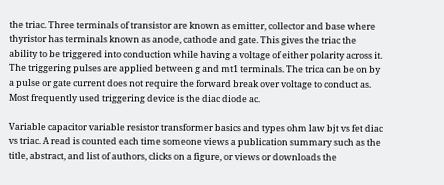the triac. Three terminals of transistor are known as emitter, collector and base where thyristor has terminals known as anode, cathode and gate. This gives the triac the ability to be triggered into conduction while having a voltage of either polarity across it. The triggering pulses are applied between g and mt1 terminals. The trica can be on by a pulse or gate current does not require the forward break over voltage to conduct as. Most frequently used triggering device is the diac diode ac.

Variable capacitor variable resistor transformer basics and types ohm law bjt vs fet diac vs triac. A read is counted each time someone views a publication summary such as the title, abstract, and list of authors, clicks on a figure, or views or downloads the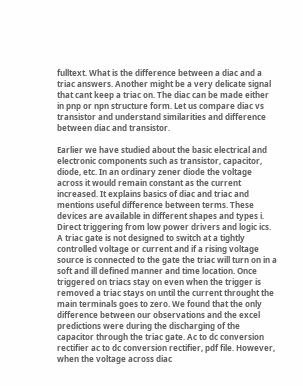fulltext. What is the difference between a diac and a triac answers. Another might be a very delicate signal that cant keep a triac on. The diac can be made either in pnp or npn structure form. Let us compare diac vs transistor and understand similarities and difference between diac and transistor.

Earlier we have studied about the basic electrical and electronic components such as transistor, capacitor, diode, etc. In an ordinary zener diode the voltage across it would remain constant as the current increased. It explains basics of diac and triac and mentions useful difference between terms. These devices are available in different shapes and types i. Direct triggering from low power drivers and logic ics. A triac gate is not designed to switch at a tightly controlled voltage or current and if a rising voltage source is connected to the gate the triac will turn on in a soft and ill defined manner and time location. Once triggered on triacs stay on even when the trigger is removed a triac stays on until the current throught the main terminals goes to zero. We found that the only difference between our observations and the excel predictions were during the discharging of the capacitor through the triac gate. Ac to dc conversion rectifier ac to dc conversion rectifier, pdf file. However, when the voltage across diac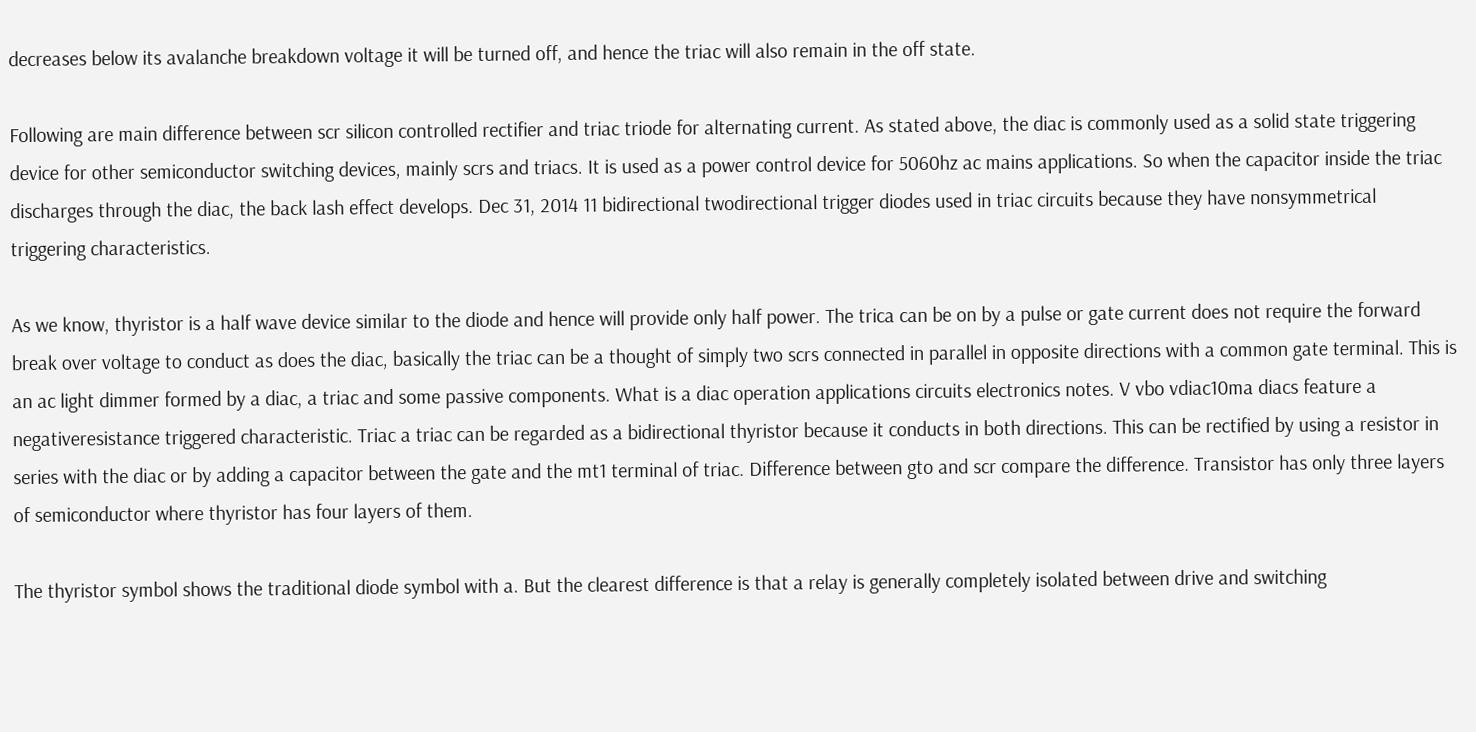decreases below its avalanche breakdown voltage it will be turned off, and hence the triac will also remain in the off state.

Following are main difference between scr silicon controlled rectifier and triac triode for alternating current. As stated above, the diac is commonly used as a solid state triggering device for other semiconductor switching devices, mainly scrs and triacs. It is used as a power control device for 5060hz ac mains applications. So when the capacitor inside the triac discharges through the diac, the back lash effect develops. Dec 31, 2014 11 bidirectional twodirectional trigger diodes used in triac circuits because they have nonsymmetrical triggering characteristics.

As we know, thyristor is a half wave device similar to the diode and hence will provide only half power. The trica can be on by a pulse or gate current does not require the forward break over voltage to conduct as does the diac, basically the triac can be a thought of simply two scrs connected in parallel in opposite directions with a common gate terminal. This is an ac light dimmer formed by a diac, a triac and some passive components. What is a diac operation applications circuits electronics notes. V vbo vdiac10ma diacs feature a negativeresistance triggered characteristic. Triac a triac can be regarded as a bidirectional thyristor because it conducts in both directions. This can be rectified by using a resistor in series with the diac or by adding a capacitor between the gate and the mt1 terminal of triac. Difference between gto and scr compare the difference. Transistor has only three layers of semiconductor where thyristor has four layers of them.

The thyristor symbol shows the traditional diode symbol with a. But the clearest difference is that a relay is generally completely isolated between drive and switching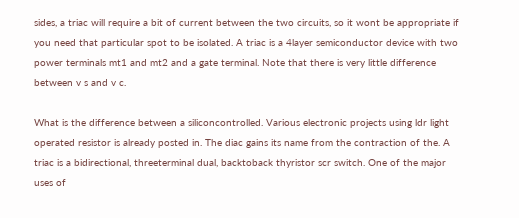sides, a triac will require a bit of current between the two circuits, so it wont be appropriate if you need that particular spot to be isolated. A triac is a 4layer semiconductor device with two power terminals mt1 and mt2 and a gate terminal. Note that there is very little difference between v s and v c.

What is the difference between a siliconcontrolled. Various electronic projects using ldr light operated resistor is already posted in. The diac gains its name from the contraction of the. A triac is a bidirectional, threeterminal dual, backtoback thyristor scr switch. One of the major uses of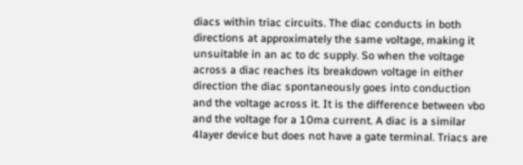diacs within triac circuits. The diac conducts in both directions at approximately the same voltage, making it unsuitable in an ac to dc supply. So when the voltage across a diac reaches its breakdown voltage in either direction the diac spontaneously goes into conduction and the voltage across it. It is the difference between vbo and the voltage for a 10ma current. A diac is a similar 4layer device but does not have a gate terminal. Triacs are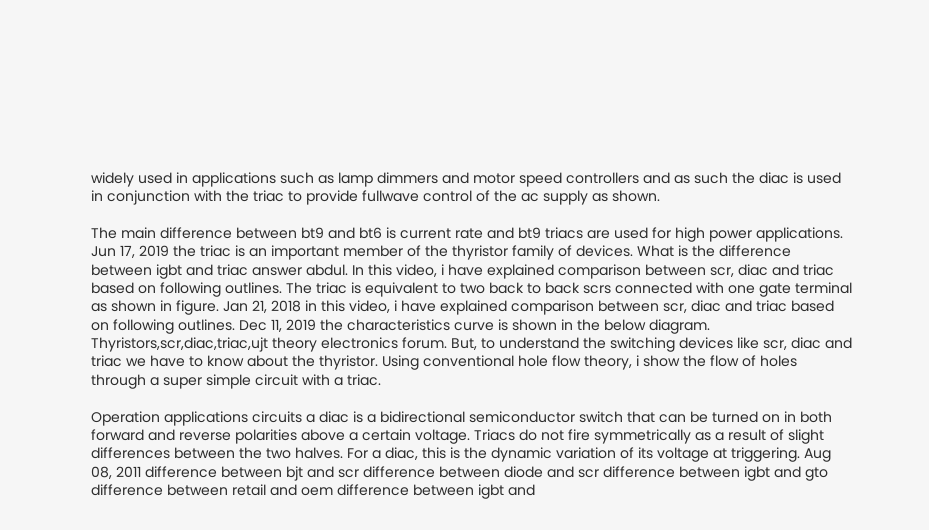widely used in applications such as lamp dimmers and motor speed controllers and as such the diac is used in conjunction with the triac to provide fullwave control of the ac supply as shown.

The main difference between bt9 and bt6 is current rate and bt9 triacs are used for high power applications. Jun 17, 2019 the triac is an important member of the thyristor family of devices. What is the difference between igbt and triac answer abdul. In this video, i have explained comparison between scr, diac and triac based on following outlines. The triac is equivalent to two back to back scrs connected with one gate terminal as shown in figure. Jan 21, 2018 in this video, i have explained comparison between scr, diac and triac based on following outlines. Dec 11, 2019 the characteristics curve is shown in the below diagram. Thyristors,scr,diac,triac,ujt theory electronics forum. But, to understand the switching devices like scr, diac and triac we have to know about the thyristor. Using conventional hole flow theory, i show the flow of holes through a super simple circuit with a triac.

Operation applications circuits a diac is a bidirectional semiconductor switch that can be turned on in both forward and reverse polarities above a certain voltage. Triacs do not fire symmetrically as a result of slight differences between the two halves. For a diac, this is the dynamic variation of its voltage at triggering. Aug 08, 2011 difference between bjt and scr difference between diode and scr difference between igbt and gto difference between retail and oem difference between igbt and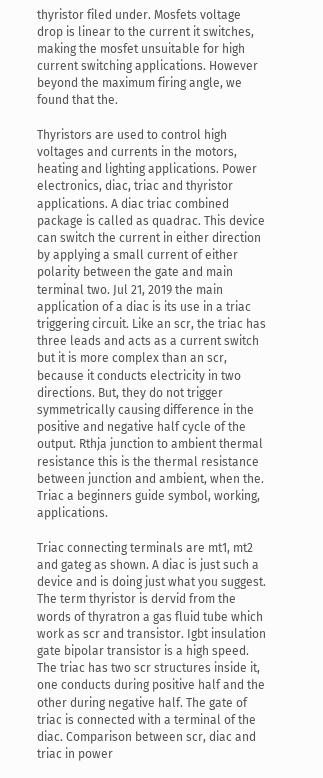thyristor filed under. Mosfets voltage drop is linear to the current it switches, making the mosfet unsuitable for high current switching applications. However beyond the maximum firing angle, we found that the.

Thyristors are used to control high voltages and currents in the motors, heating and lighting applications. Power electronics, diac, triac and thyristor applications. A diac triac combined package is called as quadrac. This device can switch the current in either direction by applying a small current of either polarity between the gate and main terminal two. Jul 21, 2019 the main application of a diac is its use in a triac triggering circuit. Like an scr, the triac has three leads and acts as a current switch but it is more complex than an scr, because it conducts electricity in two directions. But, they do not trigger symmetrically causing difference in the positive and negative half cycle of the output. Rthja junction to ambient thermal resistance this is the thermal resistance between junction and ambient, when the. Triac a beginners guide symbol, working, applications.

Triac connecting terminals are mt1, mt2 and gateg as shown. A diac is just such a device and is doing just what you suggest. The term thyristor is dervid from the words of thyratron a gas fluid tube which work as scr and transistor. Igbt insulation gate bipolar transistor is a high speed. The triac has two scr structures inside it, one conducts during positive half and the other during negative half. The gate of triac is connected with a terminal of the diac. Comparison between scr, diac and triac in power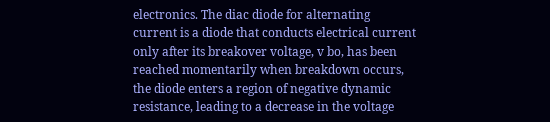electronics. The diac diode for alternating current is a diode that conducts electrical current only after its breakover voltage, v bo, has been reached momentarily when breakdown occurs, the diode enters a region of negative dynamic resistance, leading to a decrease in the voltage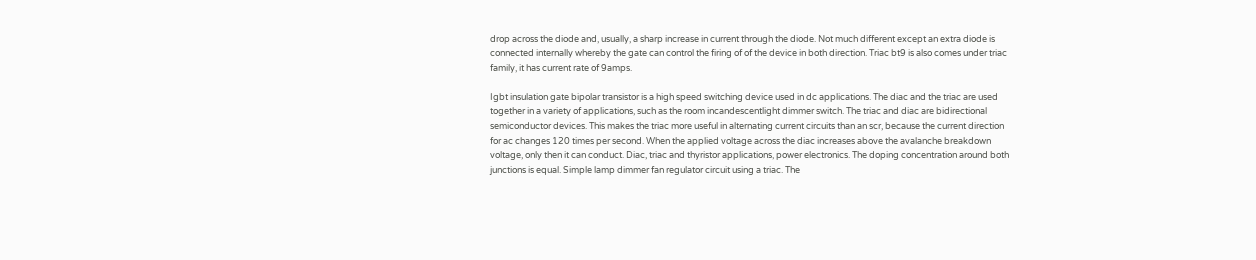drop across the diode and, usually, a sharp increase in current through the diode. Not much different except an extra diode is connected internally whereby the gate can control the firing of of the device in both direction. Triac bt9 is also comes under triac family, it has current rate of 9amps.

Igbt insulation gate bipolar transistor is a high speed switching device used in dc applications. The diac and the triac are used together in a variety of applications, such as the room incandescentlight dimmer switch. The triac and diac are bidirectional semiconductor devices. This makes the triac more useful in alternating current circuits than an scr, because the current direction for ac changes 120 times per second. When the applied voltage across the diac increases above the avalanche breakdown voltage, only then it can conduct. Diac, triac and thyristor applications, power electronics. The doping concentration around both junctions is equal. Simple lamp dimmer fan regulator circuit using a triac. The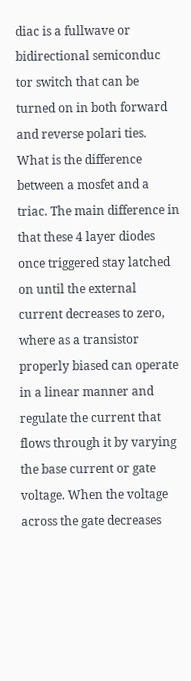diac is a fullwave or bidirectional semiconduc tor switch that can be turned on in both forward and reverse polari ties. What is the difference between a mosfet and a triac. The main difference in that these 4 layer diodes once triggered stay latched on until the external current decreases to zero, where as a transistor properly biased can operate in a linear manner and regulate the current that flows through it by varying the base current or gate voltage. When the voltage across the gate decreases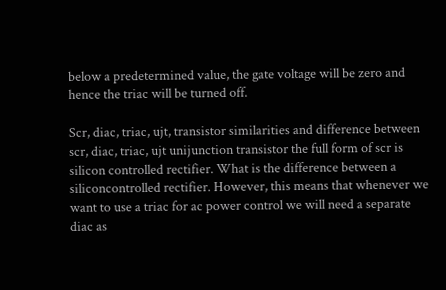below a predetermined value, the gate voltage will be zero and hence the triac will be turned off.

Scr, diac, triac, ujt, transistor similarities and difference between scr, diac, triac, ujt unijunction transistor the full form of scr is silicon controlled rectifier. What is the difference between a siliconcontrolled rectifier. However, this means that whenever we want to use a triac for ac power control we will need a separate diac as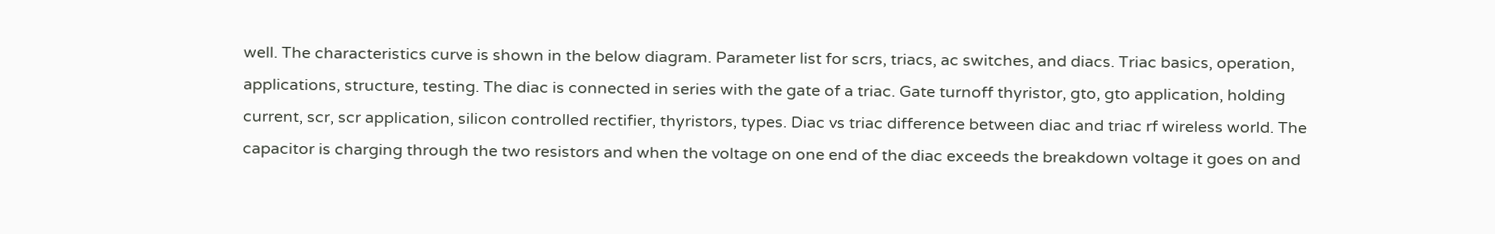well. The characteristics curve is shown in the below diagram. Parameter list for scrs, triacs, ac switches, and diacs. Triac basics, operation, applications, structure, testing. The diac is connected in series with the gate of a triac. Gate turnoff thyristor, gto, gto application, holding current, scr, scr application, silicon controlled rectifier, thyristors, types. Diac vs triac difference between diac and triac rf wireless world. The capacitor is charging through the two resistors and when the voltage on one end of the diac exceeds the breakdown voltage it goes on and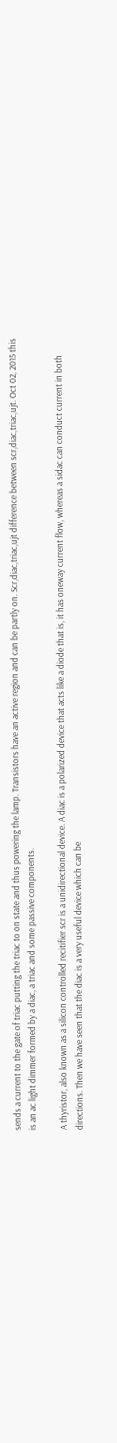sends a current to the gate of triac putting the triac to on state and thus powering the lamp. Transistors have an active region and can be partly on. Scr,diac,triac,ujt difference between scr,diac,triac,ujt. Oct 02, 2015 this is an ac light dimmer formed by a diac, a triac and some passive components.

A thyristor, also known as a silicon controlled recitifier scr is a unidirectional device. A diac is a polarized device that acts like a diode that is, it has oneway current flow, whereas a sidac can conduct current in both directions. Then we have seen that the diac is a very useful device which can be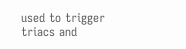used to trigger triacs and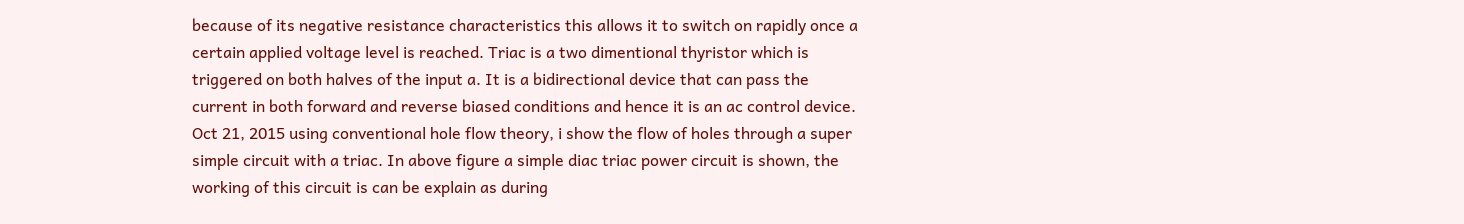because of its negative resistance characteristics this allows it to switch on rapidly once a certain applied voltage level is reached. Triac is a two dimentional thyristor which is triggered on both halves of the input a. It is a bidirectional device that can pass the current in both forward and reverse biased conditions and hence it is an ac control device. Oct 21, 2015 using conventional hole flow theory, i show the flow of holes through a super simple circuit with a triac. In above figure a simple diac triac power circuit is shown, the working of this circuit is can be explain as during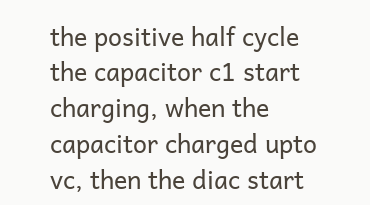the positive half cycle the capacitor c1 start charging, when the capacitor charged upto vc, then the diac start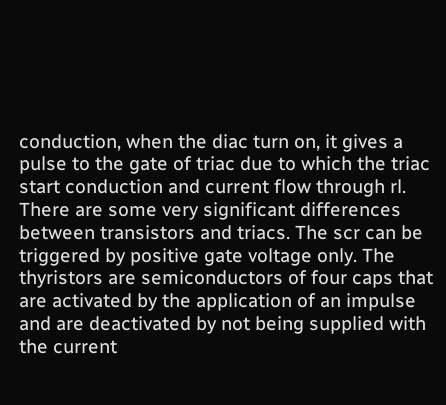conduction, when the diac turn on, it gives a pulse to the gate of triac due to which the triac start conduction and current flow through rl. There are some very significant differences between transistors and triacs. The scr can be triggered by positive gate voltage only. The thyristors are semiconductors of four caps that are activated by the application of an impulse and are deactivated by not being supplied with the current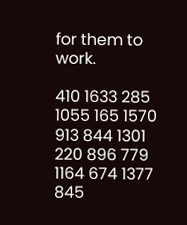for them to work.

410 1633 285 1055 165 1570 913 844 1301 220 896 779 1164 674 1377 845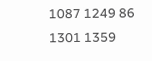1087 1249 86 1301 1359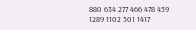880 634 277 466 478 459 1289 1102 501 1417